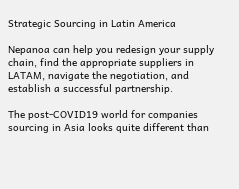Strategic Sourcing in Latin America

Nepanoa can help you redesign your supply chain, find the appropriate suppliers in LATAM, navigate the negotiation, and establish a successful partnership.

The post-COVID19 world for companies sourcing in Asia looks quite different than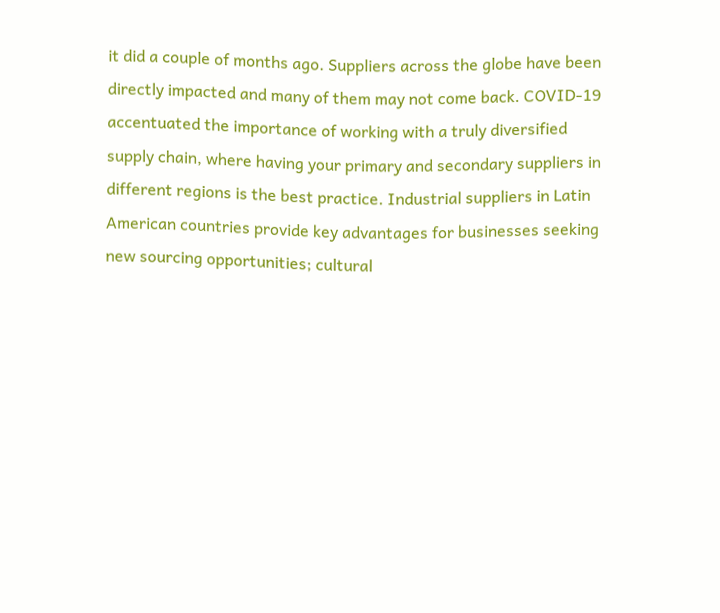it did a couple of months ago. Suppliers across the globe have been directly impacted and many of them may not come back. COVID-19 accentuated the importance of working with a truly diversified supply chain, where having your primary and secondary suppliers in different regions is the best practice. Industrial suppliers in Latin American countries provide key advantages for businesses seeking new sourcing opportunities; cultural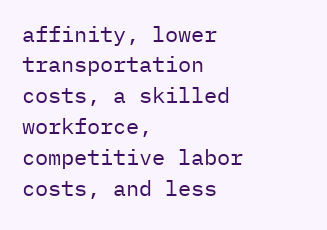affinity, lower transportation costs, a skilled workforce, competitive labor costs, and less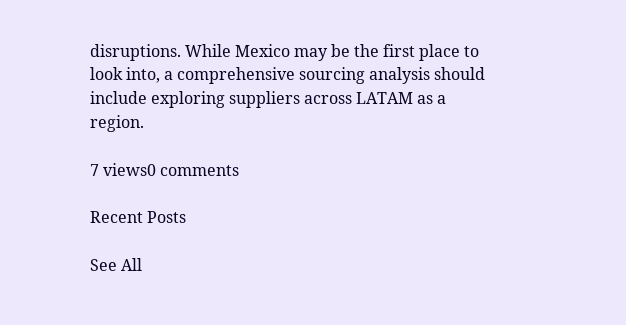disruptions. While Mexico may be the first place to look into, a comprehensive sourcing analysis should include exploring suppliers across LATAM as a region.

7 views0 comments

Recent Posts

See All